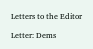Letters to the Editor

Letter: Dems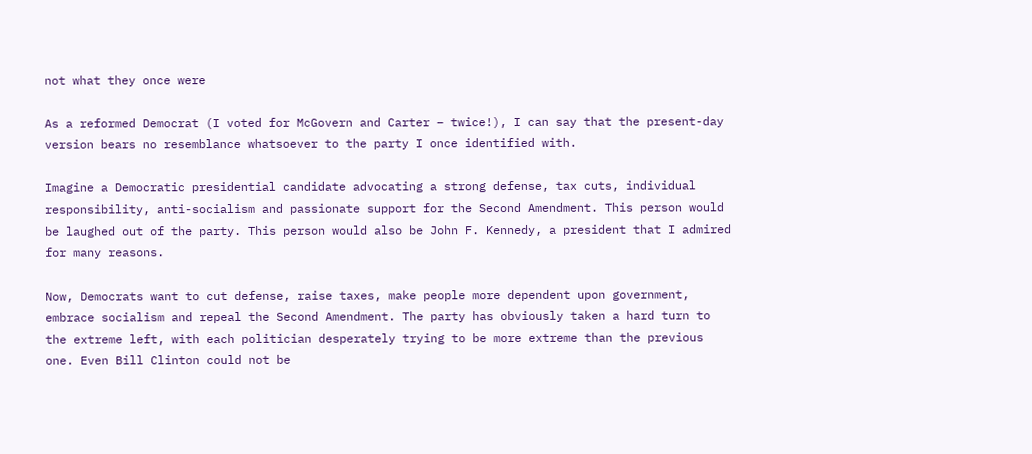not what they once were

As a reformed Democrat (I voted for McGovern and Carter – twice!), I can say that the present-day version bears no resemblance whatsoever to the party I once identified with.

Imagine a Democratic presidential candidate advocating a strong defense, tax cuts, individual responsibility, anti-socialism and passionate support for the Second Amendment. This person would be laughed out of the party. This person would also be John F. Kennedy, a president that I admired for many reasons.

Now, Democrats want to cut defense, raise taxes, make people more dependent upon government, embrace socialism and repeal the Second Amendment. The party has obviously taken a hard turn to the extreme left, with each politician desperately trying to be more extreme than the previous one. Even Bill Clinton could not be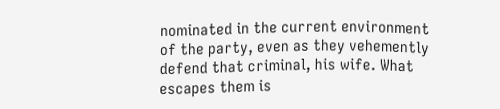nominated in the current environment of the party, even as they vehemently defend that criminal, his wife. What escapes them is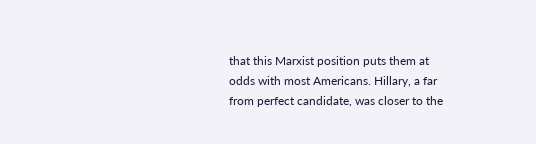that this Marxist position puts them at odds with most Americans. Hillary, a far from perfect candidate, was closer to the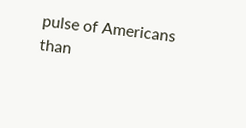pulse of Americans than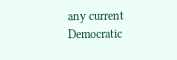any current Democratic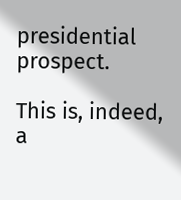presidential prospect.

This is, indeed, a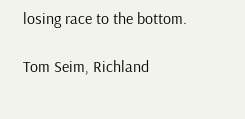losing race to the bottom.

Tom Seim, Richland